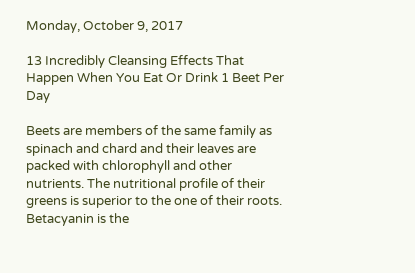Monday, October 9, 2017

13 Incredibly Cleansing Effects That Happen When You Eat Or Drink 1 Beet Per Day

Beets are members of the same family as spinach and chard and their leaves are packed with chlorophyll and other nutrients. The nutritional profile of their greens is superior to the one of their roots. Betacyanin is the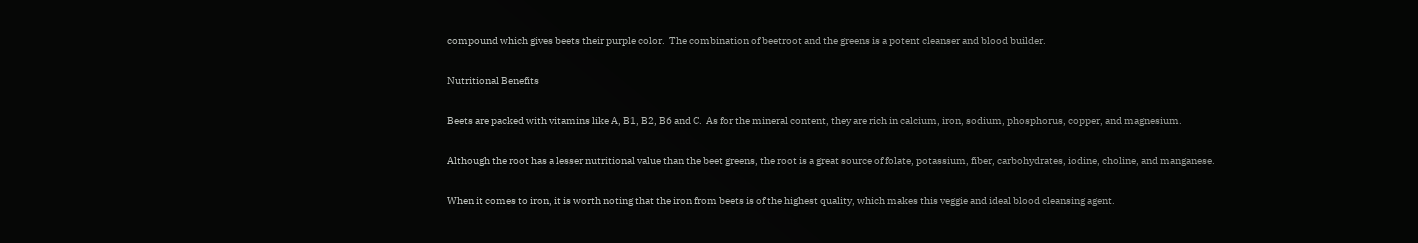compound which gives beets their purple color.  The combination of beetroot and the greens is a potent cleanser and blood builder.

Nutritional Benefits

Beets are packed with vitamins like A, B1, B2, B6 and C.  As for the mineral content, they are rich in calcium, iron, sodium, phosphorus, copper, and magnesium.

Although the root has a lesser nutritional value than the beet greens, the root is a great source of folate, potassium, fiber, carbohydrates, iodine, choline, and manganese.

When it comes to iron, it is worth noting that the iron from beets is of the highest quality, which makes this veggie and ideal blood cleansing agent.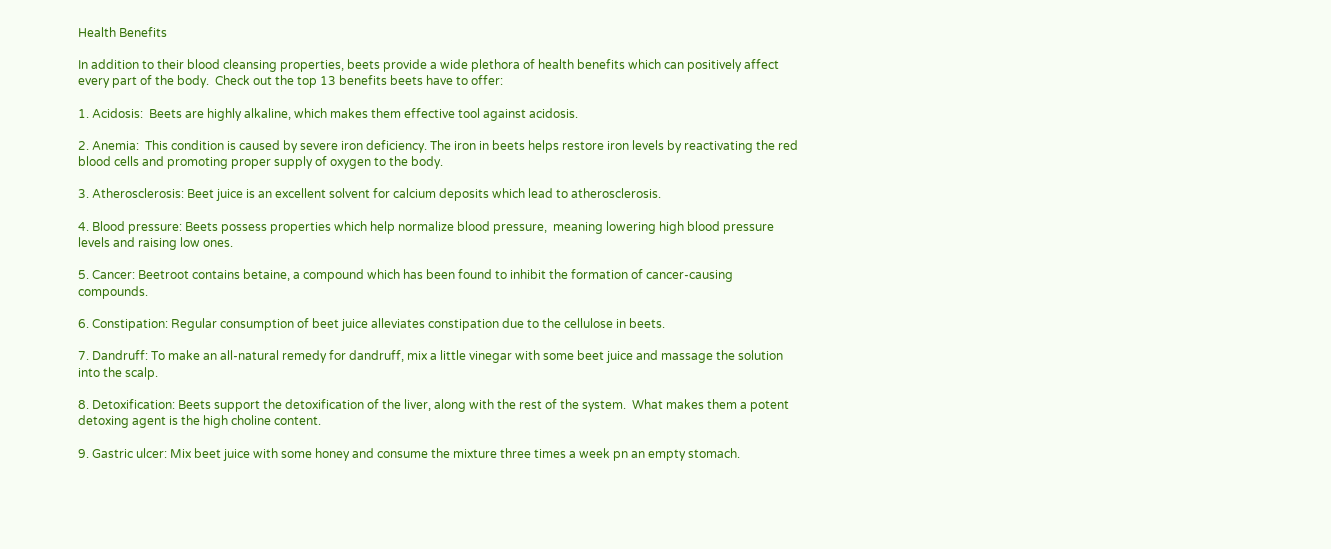Health Benefits

In addition to their blood cleansing properties, beets provide a wide plethora of health benefits which can positively affect every part of the body.  Check out the top 13 benefits beets have to offer:

1. Acidosis:  Beets are highly alkaline, which makes them effective tool against acidosis.

2. Anemia:  This condition is caused by severe iron deficiency. The iron in beets helps restore iron levels by reactivating the red blood cells and promoting proper supply of oxygen to the body.

3. Atherosclerosis: Beet juice is an excellent solvent for calcium deposits which lead to atherosclerosis.

4. Blood pressure: Beets possess properties which help normalize blood pressure,  meaning lowering high blood pressure levels and raising low ones.

5. Cancer: Beetroot contains betaine, a compound which has been found to inhibit the formation of cancer-causing compounds.

6. Constipation: Regular consumption of beet juice alleviates constipation due to the cellulose in beets.

7. Dandruff: To make an all-natural remedy for dandruff, mix a little vinegar with some beet juice and massage the solution into the scalp.

8. Detoxification: Beets support the detoxification of the liver, along with the rest of the system.  What makes them a potent detoxing agent is the high choline content.

9. Gastric ulcer: Mix beet juice with some honey and consume the mixture three times a week pn an empty stomach.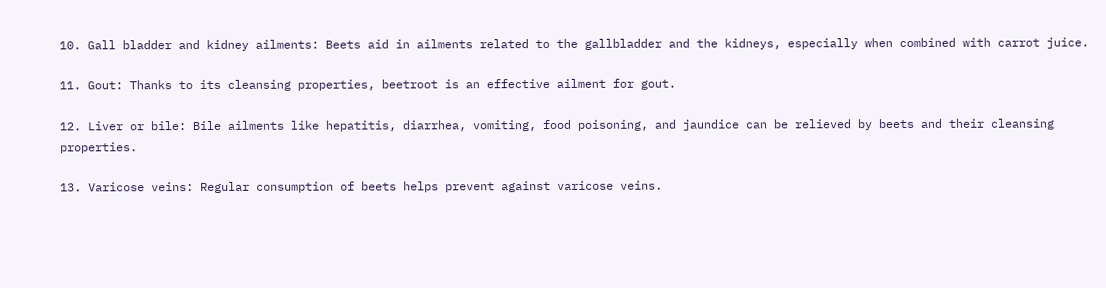10. Gall bladder and kidney ailments: Beets aid in ailments related to the gallbladder and the kidneys, especially when combined with carrot juice.

11. Gout: Thanks to its cleansing properties, beetroot is an effective ailment for gout.

12. Liver or bile: Bile ailments like hepatitis, diarrhea, vomiting, food poisoning, and jaundice can be relieved by beets and their cleansing properties.

13. Varicose veins: Regular consumption of beets helps prevent against varicose veins.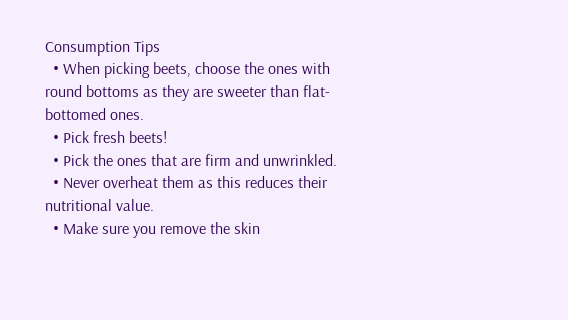Consumption Tips
  • When picking beets, choose the ones with round bottoms as they are sweeter than flat-bottomed ones.
  • Pick fresh beets!
  • Pick the ones that are firm and unwrinkled.
  • Never overheat them as this reduces their nutritional value.
  • Make sure you remove the skin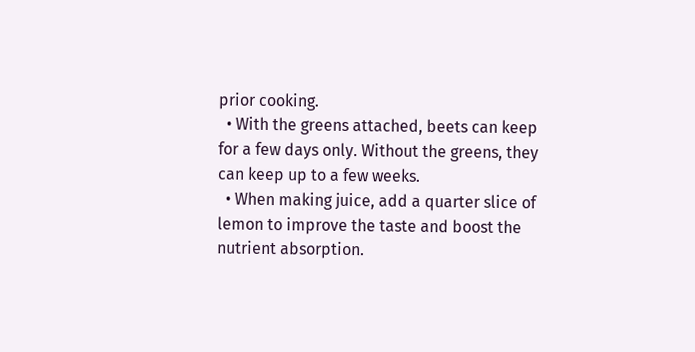prior cooking.
  • With the greens attached, beets can keep for a few days only. Without the greens, they can keep up to a few weeks.
  • When making juice, add a quarter slice of lemon to improve the taste and boost the nutrient absorption.